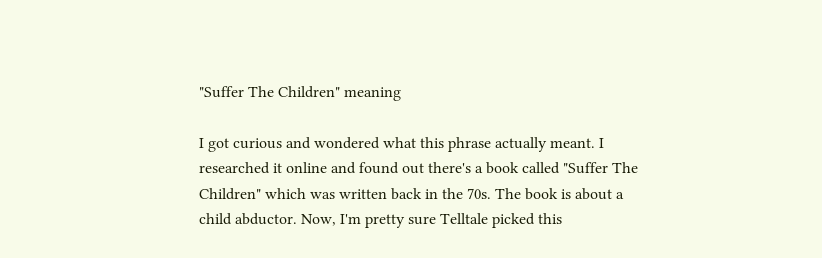"Suffer The Children" meaning

I got curious and wondered what this phrase actually meant. I researched it online and found out there's a book called "Suffer The Children" which was written back in the 70s. The book is about a child abductor. Now, I'm pretty sure Telltale picked this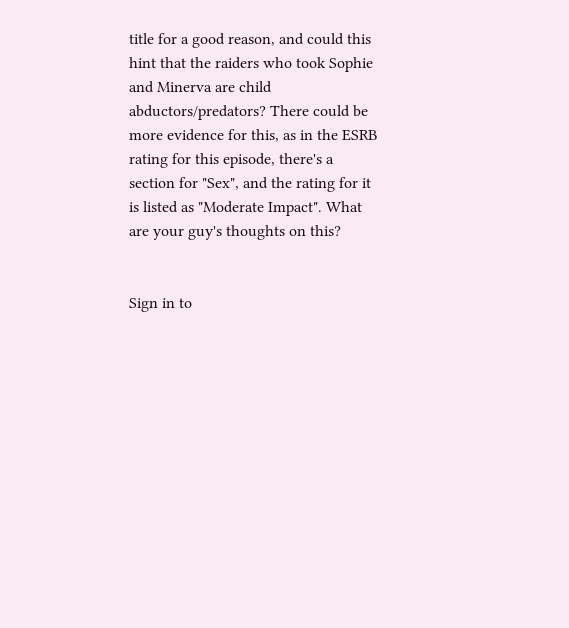title for a good reason, and could this hint that the raiders who took Sophie and Minerva are child abductors/predators? There could be more evidence for this, as in the ESRB rating for this episode, there's a section for "Sex", and the rating for it is listed as "Moderate Impact". What are your guy's thoughts on this?


Sign in to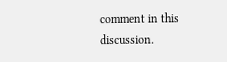comment in this discussion.